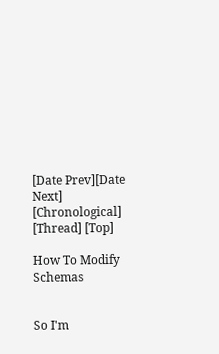[Date Prev][Date Next] [Chronological] [Thread] [Top]

How To Modify Schemas


So I'm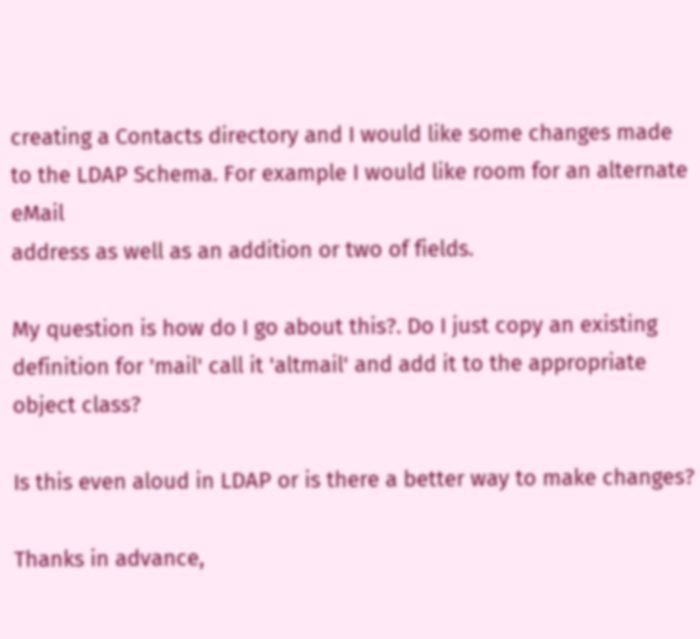creating a Contacts directory and I would like some changes made
to the LDAP Schema. For example I would like room for an alternate eMail
address as well as an addition or two of fields.

My question is how do I go about this?. Do I just copy an existing
definition for 'mail' call it 'altmail' and add it to the appropriate
object class?

Is this even aloud in LDAP or is there a better way to make changes?

Thanks in advance,